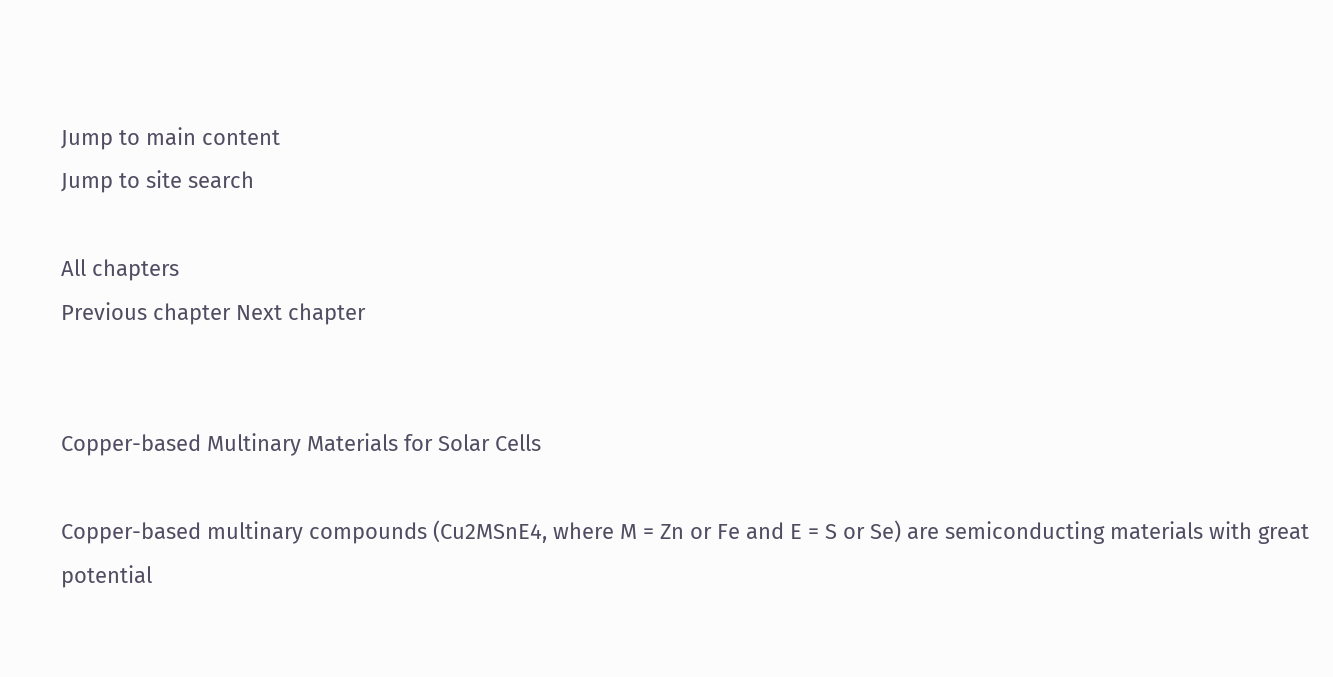Jump to main content
Jump to site search

All chapters
Previous chapter Next chapter


Copper-based Multinary Materials for Solar Cells

Copper-based multinary compounds (Cu2MSnE4, where M = Zn or Fe and E = S or Se) are semiconducting materials with great potential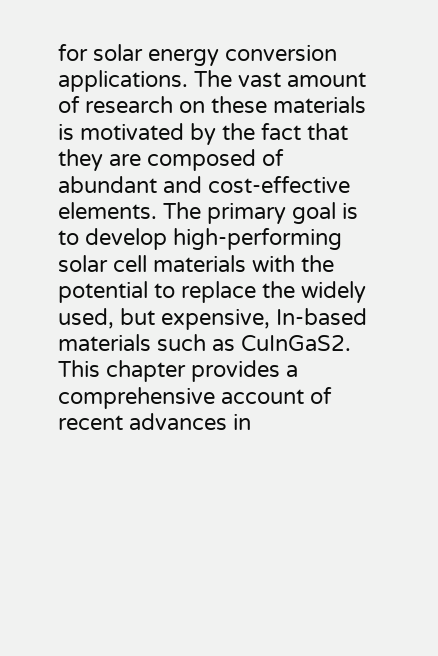for solar energy conversion applications. The vast amount of research on these materials is motivated by the fact that they are composed of abundant and cost-effective elements. The primary goal is to develop high-performing solar cell materials with the potential to replace the widely used, but expensive, In-based materials such as CuInGaS2. This chapter provides a comprehensive account of recent advances in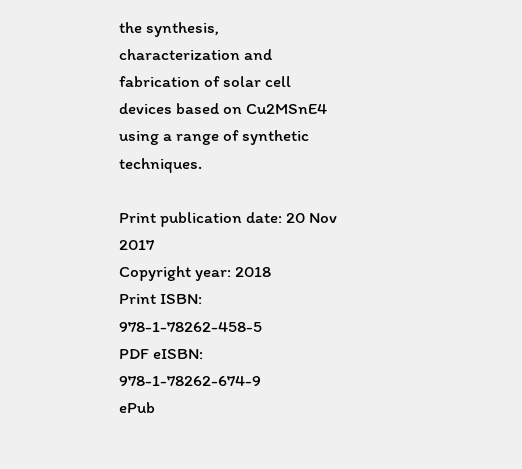the synthesis, characterization and fabrication of solar cell devices based on Cu2MSnE4 using a range of synthetic techniques.

Print publication date: 20 Nov 2017
Copyright year: 2018
Print ISBN: 978-1-78262-458-5
PDF eISBN: 978-1-78262-674-9
ePub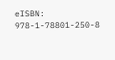eISBN: 978-1-78801-250-8